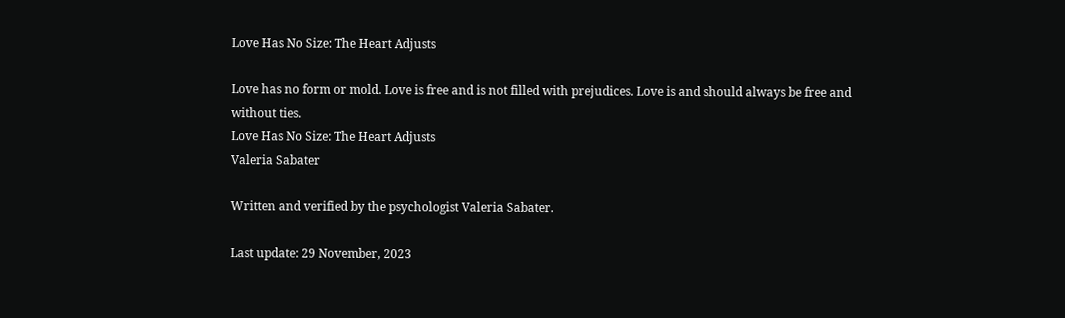Love Has No Size: The Heart Adjusts

Love has no form or mold. Love is free and is not filled with prejudices. Love is and should always be free and without ties.
Love Has No Size: The Heart Adjusts
Valeria Sabater

Written and verified by the psychologist Valeria Sabater.

Last update: 29 November, 2023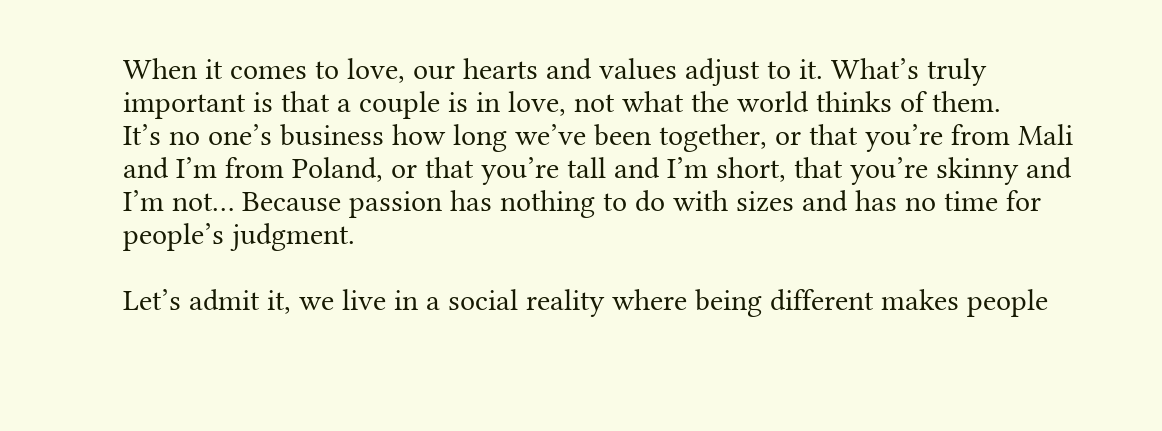When it comes to love, our hearts and values adjust to it. What’s truly important is that a couple is in love, not what the world thinks of them.
It’s no one’s business how long we’ve been together, or that you’re from Mali and I’m from Poland, or that you’re tall and I’m short, that you’re skinny and I’m not… Because passion has nothing to do with sizes and has no time for people’s judgment.

Let’s admit it, we live in a social reality where being different makes people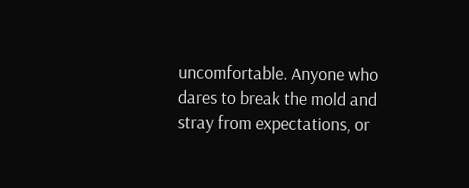uncomfortable. Anyone who dares to break the mold and stray from expectations, or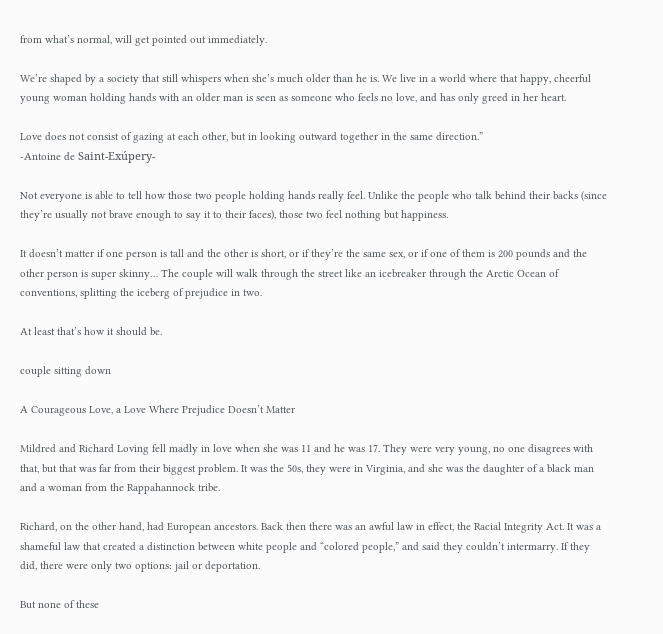from what’s normal, will get pointed out immediately.

We’re shaped by a society that still whispers when she’s much older than he is. We live in a world where that happy, cheerful young woman holding hands with an older man is seen as someone who feels no love, and has only greed in her heart.

Love does not consist of gazing at each other, but in looking outward together in the same direction.”
-Antoine de Saint-Exúpery-

Not everyone is able to tell how those two people holding hands really feel. Unlike the people who talk behind their backs (since they’re usually not brave enough to say it to their faces), those two feel nothing but happiness.

It doesn’t matter if one person is tall and the other is short, or if they’re the same sex, or if one of them is 200 pounds and the other person is super skinny… The couple will walk through the street like an icebreaker through the Arctic Ocean of conventions, splitting the iceberg of prejudice in two.

At least that’s how it should be.

couple sitting down

A Courageous Love, a Love Where Prejudice Doesn’t Matter

Mildred and Richard Loving fell madly in love when she was 11 and he was 17. They were very young, no one disagrees with that, but that was far from their biggest problem. It was the 50s, they were in Virginia, and she was the daughter of a black man and a woman from the Rappahannock tribe.

Richard, on the other hand, had European ancestors. Back then there was an awful law in effect, the Racial Integrity Act. It was a shameful law that created a distinction between white people and “colored people,” and said they couldn’t intermarry. If they did, there were only two options: jail or deportation.

But none of these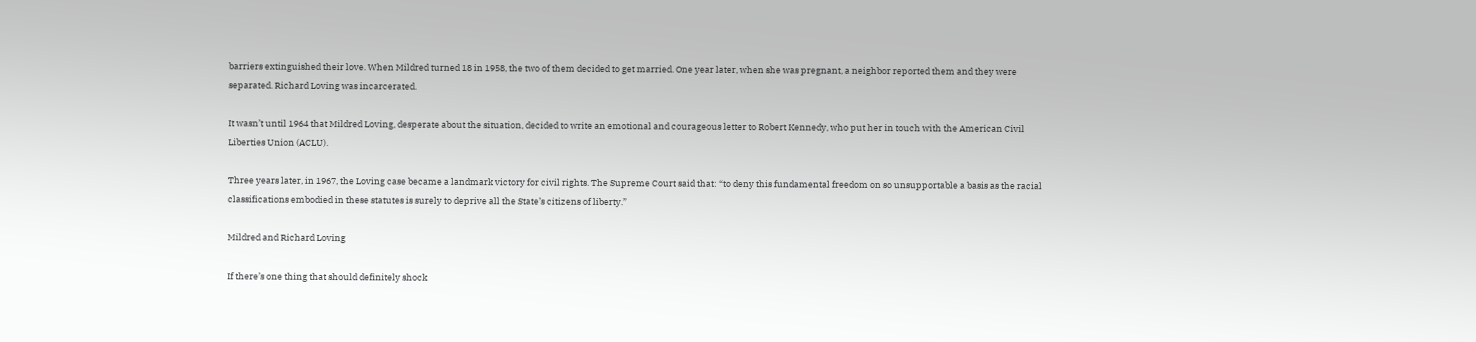barriers extinguished their love. When Mildred turned 18 in 1958, the two of them decided to get married. One year later, when she was pregnant, a neighbor reported them and they were separated. Richard Loving was incarcerated.

It wasn’t until 1964 that Mildred Loving, desperate about the situation, decided to write an emotional and courageous letter to Robert Kennedy, who put her in touch with the American Civil Liberties Union (ACLU).

Three years later, in 1967, the Loving case became a landmark victory for civil rights. The Supreme Court said that: “to deny this fundamental freedom on so unsupportable a basis as the racial classifications embodied in these statutes is surely to deprive all the State’s citizens of liberty.”

Mildred and Richard Loving

If there’s one thing that should definitely shock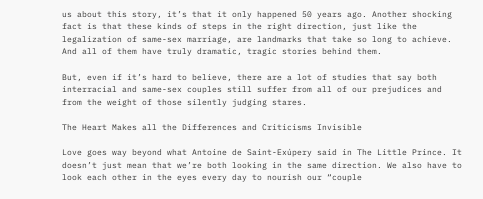us about this story, it’s that it only happened 50 years ago. Another shocking fact is that these kinds of steps in the right direction, just like the legalization of same-sex marriage, are landmarks that take so long to achieve. And all of them have truly dramatic, tragic stories behind them.

But, even if it’s hard to believe, there are a lot of studies that say both interracial and same-sex couples still suffer from all of our prejudices and from the weight of those silently judging stares.

The Heart Makes all the Differences and Criticisms Invisible

Love goes way beyond what Antoine de Saint-Exúpery said in The Little Prince. It doesn’t just mean that we’re both looking in the same direction. We also have to look each other in the eyes every day to nourish our “couple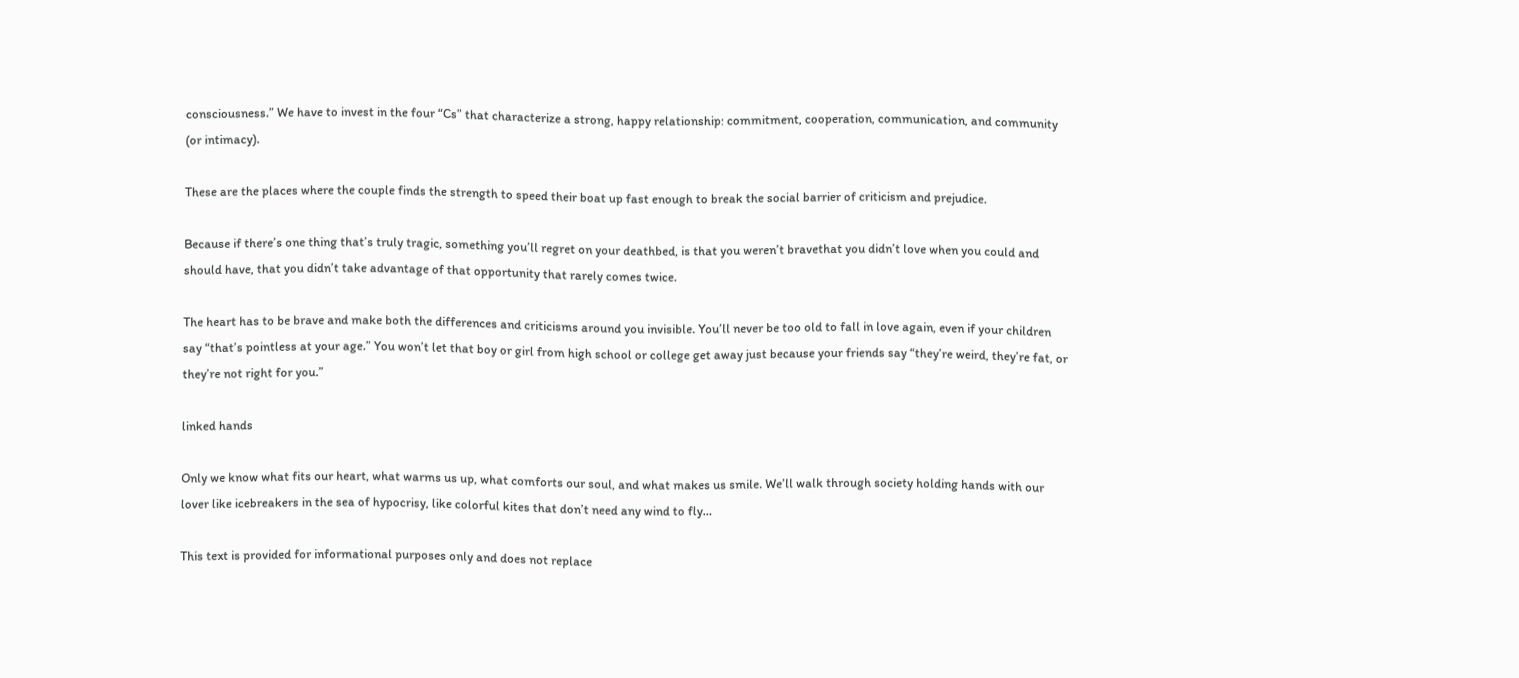consciousness.” We have to invest in the four “Cs” that characterize a strong, happy relationship: commitment, cooperation, communication, and community (or intimacy).

These are the places where the couple finds the strength to speed their boat up fast enough to break the social barrier of criticism and prejudice.

Because if there’s one thing that’s truly tragic, something you’ll regret on your deathbed, is that you weren’t bravethat you didn’t love when you could and should have, that you didn’t take advantage of that opportunity that rarely comes twice.

The heart has to be brave and make both the differences and criticisms around you invisible. You’ll never be too old to fall in love again, even if your children say “that’s pointless at your age.” You won’t let that boy or girl from high school or college get away just because your friends say “they’re weird, they’re fat, or they’re not right for you.”

linked hands

Only we know what fits our heart, what warms us up, what comforts our soul, and what makes us smile. We’ll walk through society holding hands with our lover like icebreakers in the sea of hypocrisy, like colorful kites that don’t need any wind to fly…

This text is provided for informational purposes only and does not replace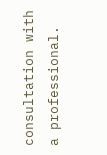consultation with a professional.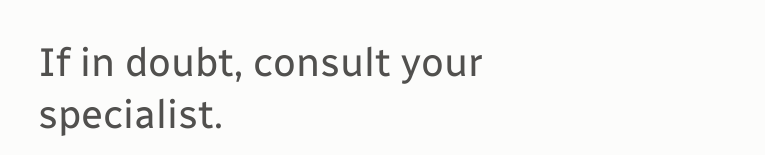If in doubt, consult your specialist.